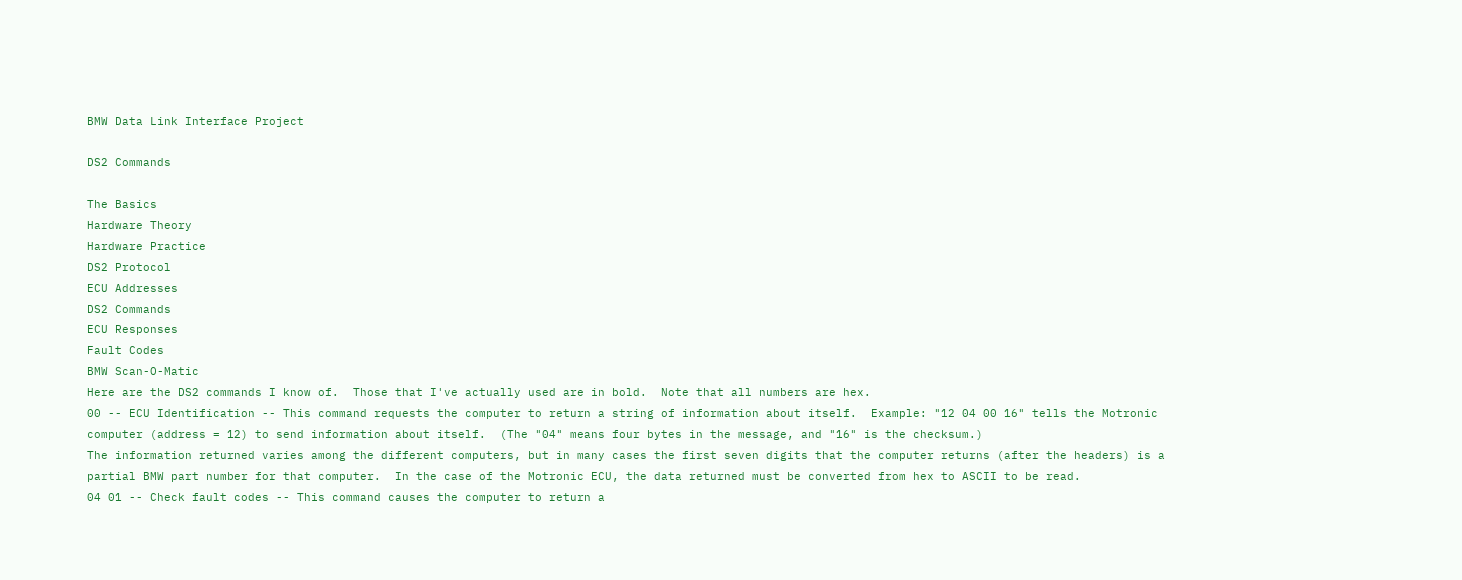BMW Data Link Interface Project

DS2 Commands

The Basics
Hardware Theory
Hardware Practice
DS2 Protocol
ECU Addresses
DS2 Commands
ECU Responses
Fault Codes
BMW Scan-O-Matic
Here are the DS2 commands I know of.  Those that I've actually used are in bold.  Note that all numbers are hex.
00 -- ECU Identification -- This command requests the computer to return a string of information about itself.  Example: "12 04 00 16" tells the Motronic computer (address = 12) to send information about itself.  (The "04" means four bytes in the message, and "16" is the checksum.)
The information returned varies among the different computers, but in many cases the first seven digits that the computer returns (after the headers) is a partial BMW part number for that computer.  In the case of the Motronic ECU, the data returned must be converted from hex to ASCII to be read.
04 01 -- Check fault codes -- This command causes the computer to return a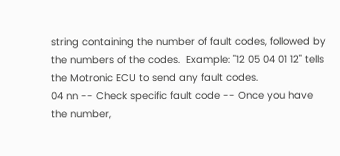string containing the number of fault codes, followed by the numbers of the codes.  Example: "12 05 04 01 12" tells the Motronic ECU to send any fault codes.
04 nn -- Check specific fault code -- Once you have the number,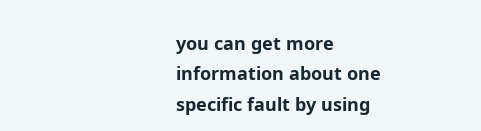you can get more information about one specific fault by using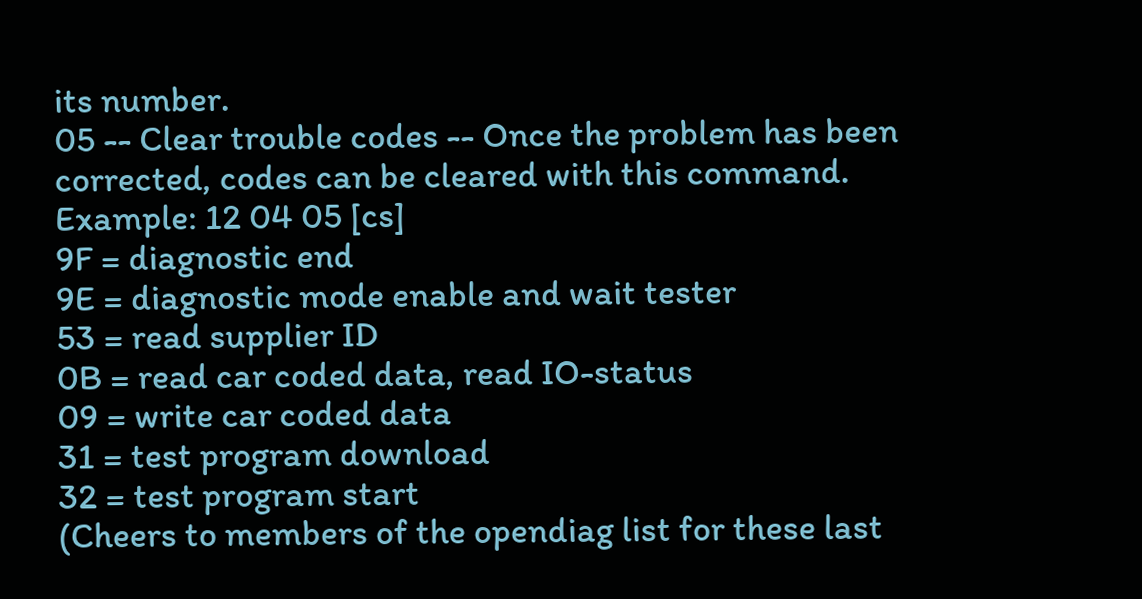its number.
05 -- Clear trouble codes -- Once the problem has been corrected, codes can be cleared with this command.  Example: 12 04 05 [cs]
9F = diagnostic end
9E = diagnostic mode enable and wait tester
53 = read supplier ID
0B = read car coded data, read IO-status
09 = write car coded data
31 = test program download
32 = test program start
(Cheers to members of the opendiag list for these last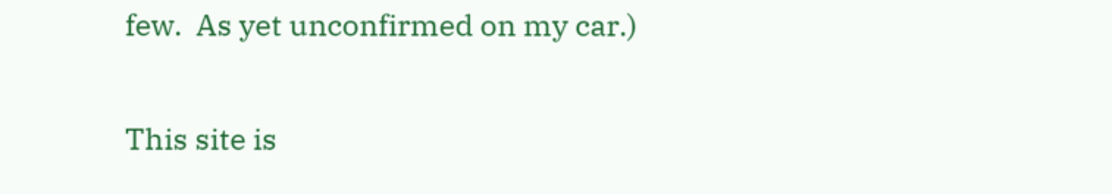few.  As yet unconfirmed on my car.)

This site is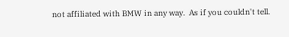not affiliated with BMW in any way.  As if you couldn't tell.